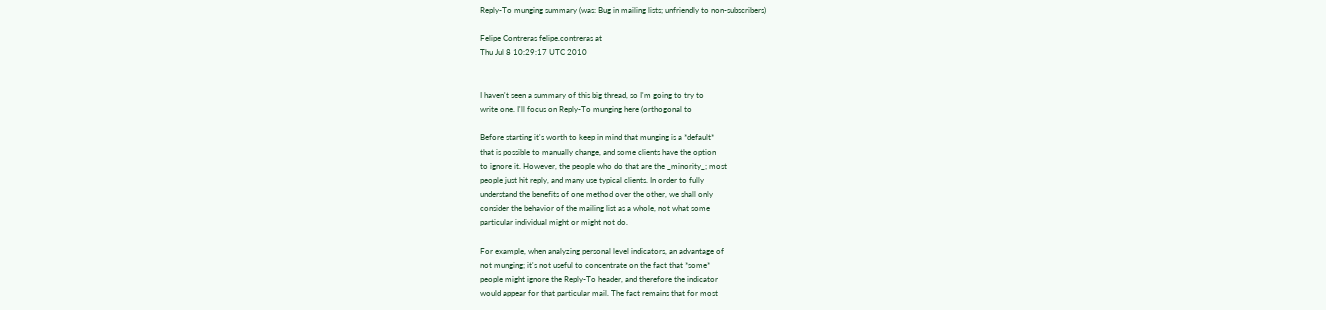Reply-To munging summary (was: Bug in mailing lists; unfriendly to non-subscribers)

Felipe Contreras felipe.contreras at
Thu Jul 8 10:29:17 UTC 2010


I haven't seen a summary of this big thread, so I'm going to try to
write one. I'll focus on Reply-To munging here (orthogonal to

Before starting it's worth to keep in mind that munging is a *default*
that is possible to manually change, and some clients have the option
to ignore it. However, the people who do that are the _minority_; most
people just hit reply, and many use typical clients. In order to fully
understand the benefits of one method over the other, we shall only
consider the behavior of the mailing list as a whole, not what some
particular individual might or might not do.

For example, when analyzing personal level indicators, an advantage of
not munging; it's not useful to concentrate on the fact that *some*
people might ignore the Reply-To header, and therefore the indicator
would appear for that particular mail. The fact remains that for most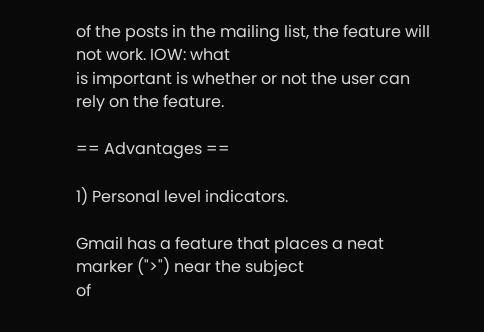of the posts in the mailing list, the feature will not work. IOW: what
is important is whether or not the user can rely on the feature.

== Advantages ==

1) Personal level indicators.

Gmail has a feature that places a neat marker (">") near the subject
of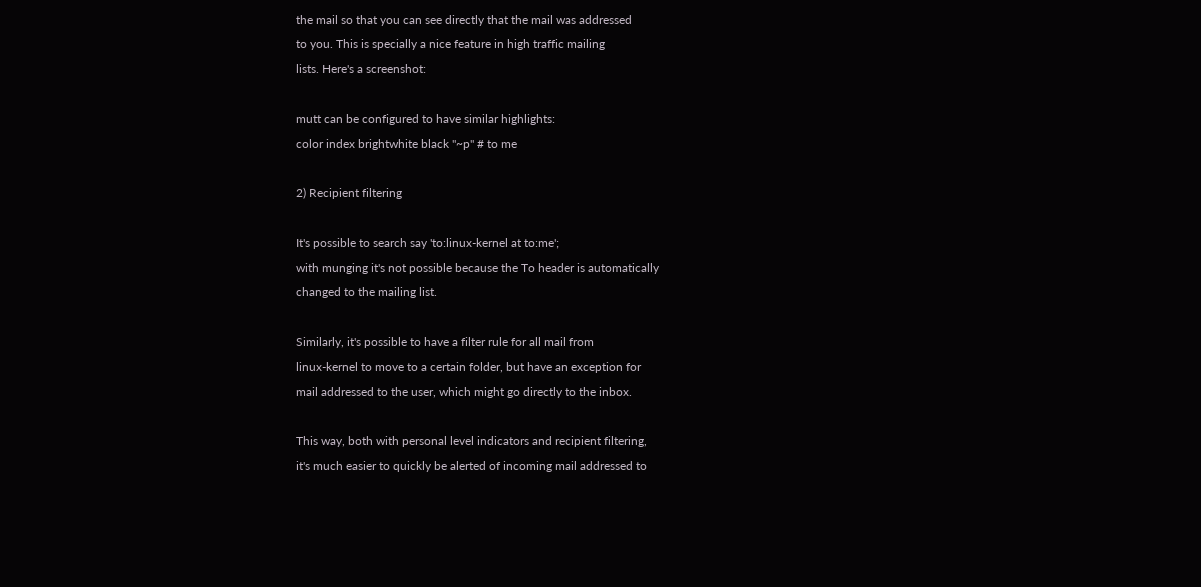the mail so that you can see directly that the mail was addressed
to you. This is specially a nice feature in high traffic mailing
lists. Here's a screenshot:

mutt can be configured to have similar highlights:
color index brightwhite black "~p" # to me

2) Recipient filtering

It's possible to search say 'to:linux-kernel at to:me';
with munging it's not possible because the To header is automatically
changed to the mailing list.

Similarly, it's possible to have a filter rule for all mail from
linux-kernel to move to a certain folder, but have an exception for
mail addressed to the user, which might go directly to the inbox.

This way, both with personal level indicators and recipient filtering,
it's much easier to quickly be alerted of incoming mail addressed to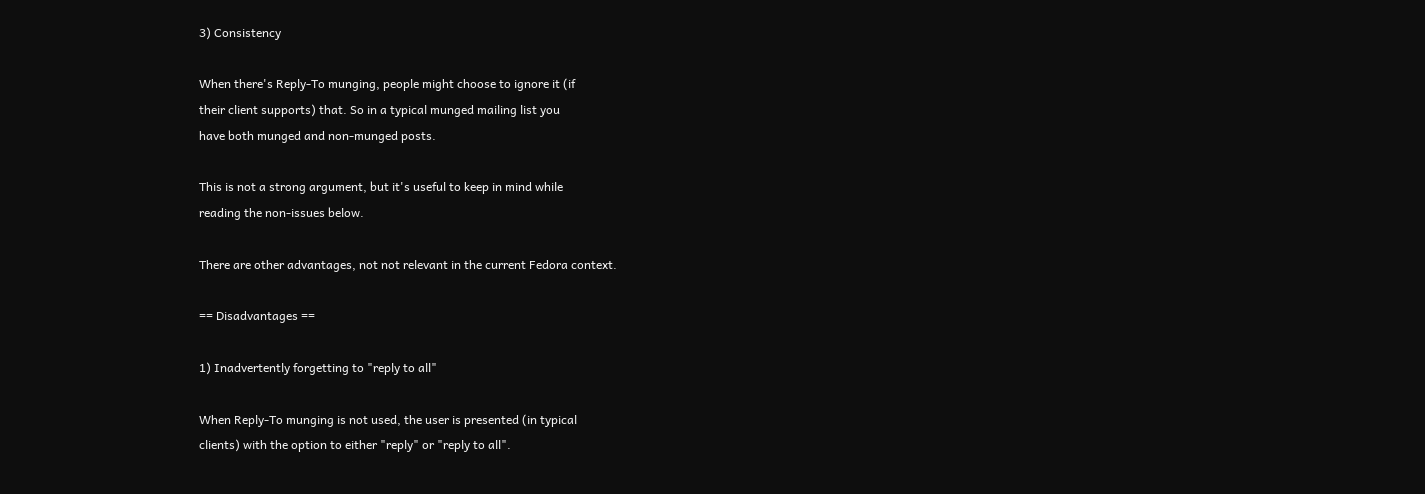3) Consistency

When there's Reply-To munging, people might choose to ignore it (if
their client supports) that. So in a typical munged mailing list you
have both munged and non-munged posts.

This is not a strong argument, but it's useful to keep in mind while
reading the non-issues below.

There are other advantages, not not relevant in the current Fedora context.

== Disadvantages ==

1) Inadvertently forgetting to "reply to all"

When Reply-To munging is not used, the user is presented (in typical
clients) with the option to either "reply" or "reply to all".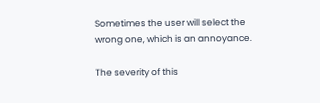Sometimes the user will select the wrong one, which is an annoyance.

The severity of this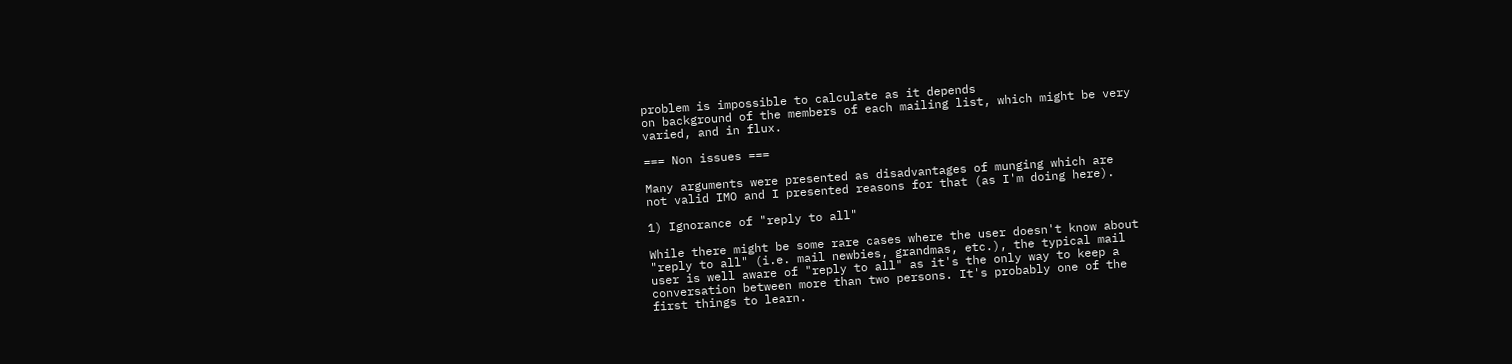problem is impossible to calculate as it depends
on background of the members of each mailing list, which might be very
varied, and in flux.

=== Non issues ===

Many arguments were presented as disadvantages of munging which are
not valid IMO and I presented reasons for that (as I'm doing here).

1) Ignorance of "reply to all"

While there might be some rare cases where the user doesn't know about
"reply to all" (i.e. mail newbies, grandmas, etc.), the typical mail
user is well aware of "reply to all" as it's the only way to keep a
conversation between more than two persons. It's probably one of the
first things to learn.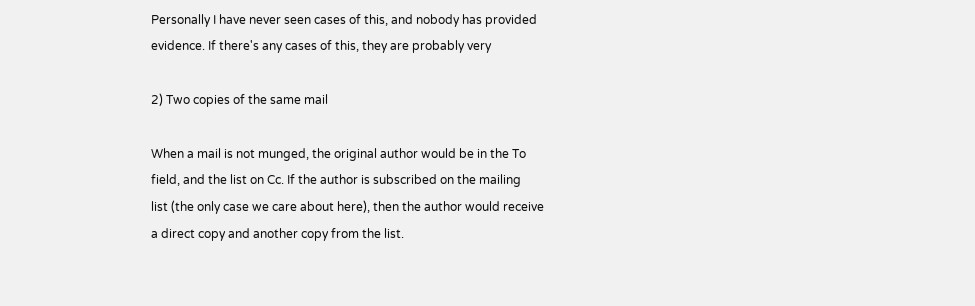Personally I have never seen cases of this, and nobody has provided
evidence. If there's any cases of this, they are probably very

2) Two copies of the same mail

When a mail is not munged, the original author would be in the To
field, and the list on Cc. If the author is subscribed on the mailing
list (the only case we care about here), then the author would receive
a direct copy and another copy from the list.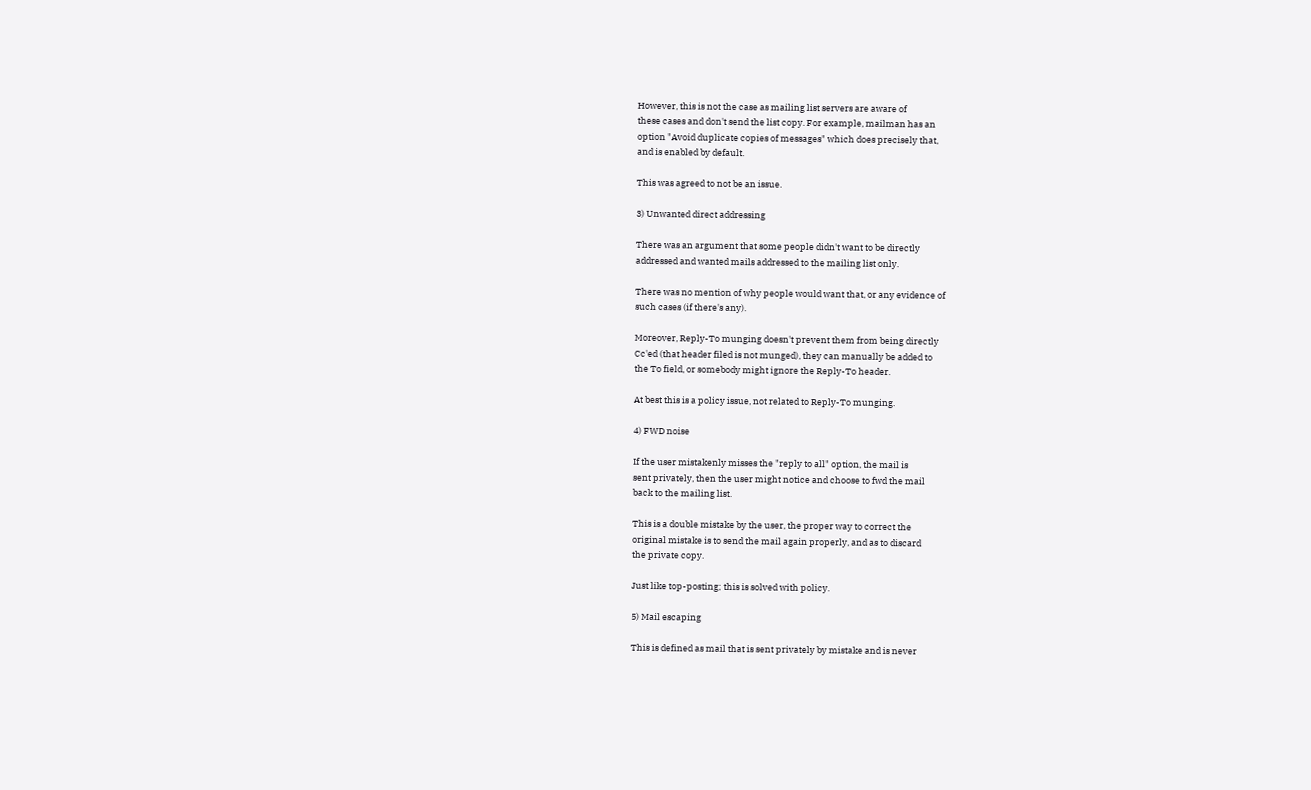However, this is not the case as mailing list servers are aware of
these cases and don't send the list copy. For example, mailman has an
option "Avoid duplicate copies of messages" which does precisely that,
and is enabled by default.

This was agreed to not be an issue.

3) Unwanted direct addressing

There was an argument that some people didn't want to be directly
addressed and wanted mails addressed to the mailing list only.

There was no mention of why people would want that, or any evidence of
such cases (if there's any).

Moreover, Reply-To munging doesn't prevent them from being directly
Cc'ed (that header filed is not munged), they can manually be added to
the To field, or somebody might ignore the Reply-To header.

At best this is a policy issue, not related to Reply-To munging.

4) FWD noise

If the user mistakenly misses the "reply to all" option, the mail is
sent privately, then the user might notice and choose to fwd the mail
back to the mailing list.

This is a double mistake by the user, the proper way to correct the
original mistake is to send the mail again properly, and as to discard
the private copy.

Just like top-posting; this is solved with policy.

5) Mail escaping

This is defined as mail that is sent privately by mistake and is never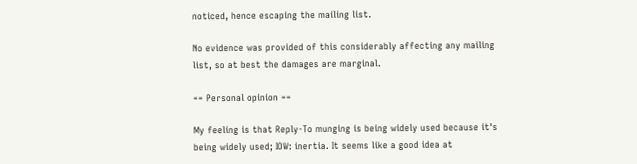noticed, hence escaping the mailing list.

No evidence was provided of this considerably affecting any mailing
list, so at best the damages are marginal.

== Personal opinion ==

My feeling is that Reply-To munging is being widely used because it's
being widely used; IOW: inertia. It seems like a good idea at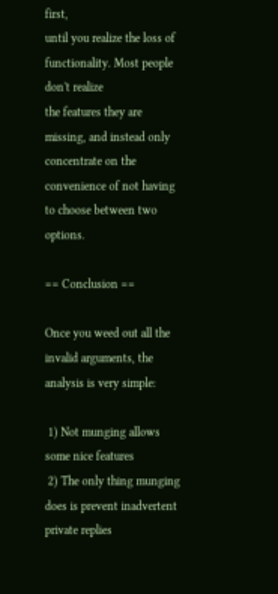first,
until you realize the loss of functionality. Most people don't realize
the features they are missing, and instead only concentrate on the
convenience of not having to choose between two options.

== Conclusion ==

Once you weed out all the invalid arguments, the analysis is very simple:

 1) Not munging allows some nice features
 2) The only thing munging does is prevent inadvertent private replies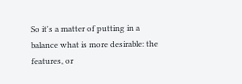So it's a matter of putting in a balance what is more desirable: the
features, or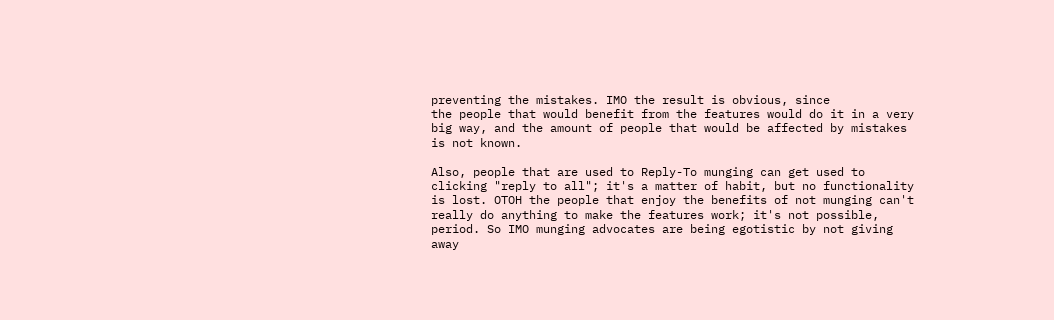preventing the mistakes. IMO the result is obvious, since
the people that would benefit from the features would do it in a very
big way, and the amount of people that would be affected by mistakes
is not known.

Also, people that are used to Reply-To munging can get used to
clicking "reply to all"; it's a matter of habit, but no functionality
is lost. OTOH the people that enjoy the benefits of not munging can't
really do anything to make the features work; it's not possible,
period. So IMO munging advocates are being egotistic by not giving
away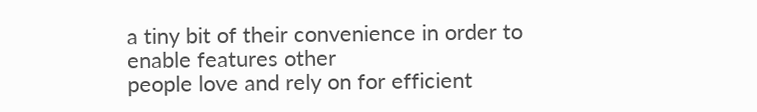a tiny bit of their convenience in order to enable features other
people love and rely on for efficient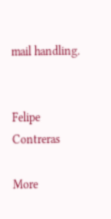mail handling.


Felipe Contreras

More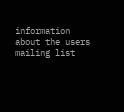information about the users mailing list